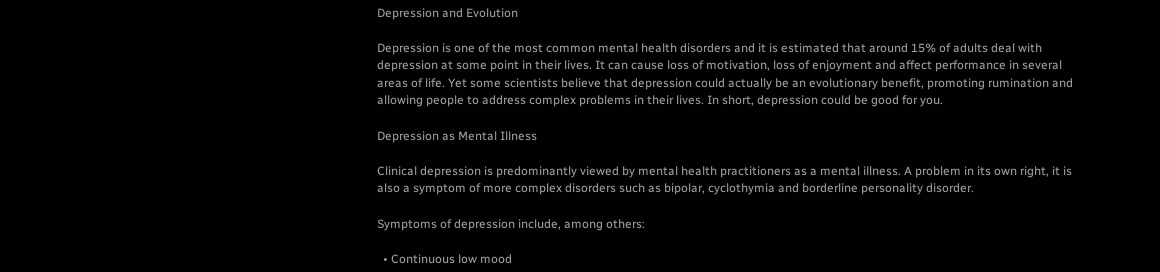Depression and Evolution

Depression is one of the most common mental health disorders and it is estimated that around 15% of adults deal with depression at some point in their lives. It can cause loss of motivation, loss of enjoyment and affect performance in several areas of life. Yet some scientists believe that depression could actually be an evolutionary benefit, promoting rumination and allowing people to address complex problems in their lives. In short, depression could be good for you.

Depression as Mental Illness

Clinical depression is predominantly viewed by mental health practitioners as a mental illness. A problem in its own right, it is also a symptom of more complex disorders such as bipolar, cyclothymia and borderline personality disorder.

Symptoms of depression include, among others:

  • Continuous low mood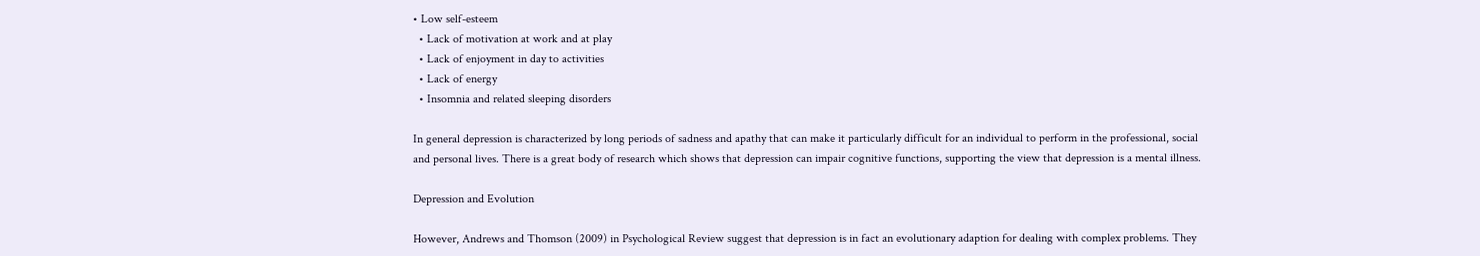• Low self-esteem
  • Lack of motivation at work and at play
  • Lack of enjoyment in day to activities
  • Lack of energy
  • Insomnia and related sleeping disorders

In general depression is characterized by long periods of sadness and apathy that can make it particularly difficult for an individual to perform in the professional, social and personal lives. There is a great body of research which shows that depression can impair cognitive functions, supporting the view that depression is a mental illness.

Depression and Evolution

However, Andrews and Thomson (2009) in Psychological Review suggest that depression is in fact an evolutionary adaption for dealing with complex problems. They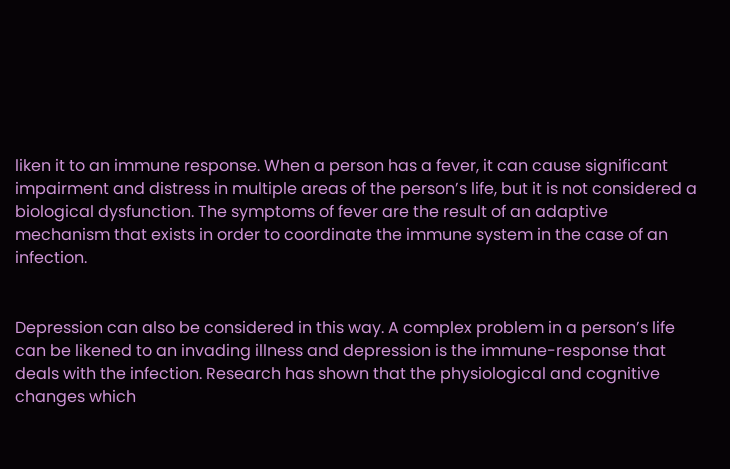liken it to an immune response. When a person has a fever, it can cause significant impairment and distress in multiple areas of the person’s life, but it is not considered a biological dysfunction. The symptoms of fever are the result of an adaptive mechanism that exists in order to coordinate the immune system in the case of an infection.


Depression can also be considered in this way. A complex problem in a person’s life can be likened to an invading illness and depression is the immune-response that deals with the infection. Research has shown that the physiological and cognitive changes which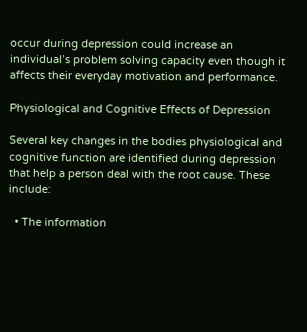occur during depression could increase an individual’s problem solving capacity even though it affects their everyday motivation and performance.

Physiological and Cognitive Effects of Depression

Several key changes in the bodies physiological and cognitive function are identified during depression that help a person deal with the root cause. These include:

  • The information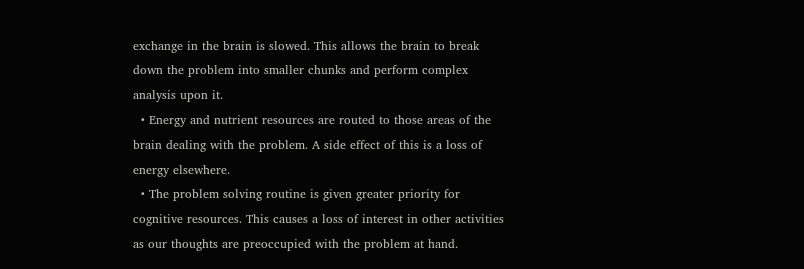exchange in the brain is slowed. This allows the brain to break down the problem into smaller chunks and perform complex analysis upon it.
  • Energy and nutrient resources are routed to those areas of the brain dealing with the problem. A side effect of this is a loss of energy elsewhere.
  • The problem solving routine is given greater priority for cognitive resources. This causes a loss of interest in other activities as our thoughts are preoccupied with the problem at hand.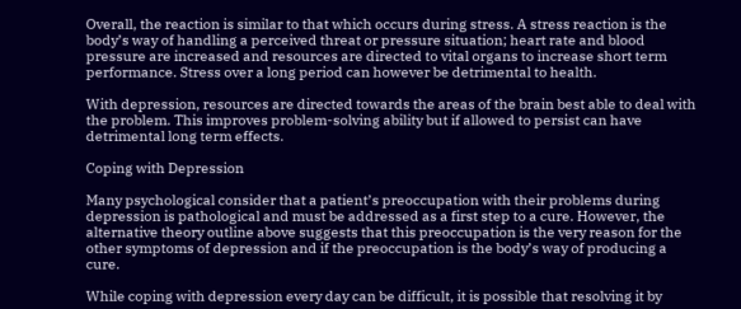Overall, the reaction is similar to that which occurs during stress. A stress reaction is the body’s way of handling a perceived threat or pressure situation; heart rate and blood pressure are increased and resources are directed to vital organs to increase short term performance. Stress over a long period can however be detrimental to health.

With depression, resources are directed towards the areas of the brain best able to deal with the problem. This improves problem-solving ability but if allowed to persist can have detrimental long term effects.

Coping with Depression

Many psychological consider that a patient’s preoccupation with their problems during depression is pathological and must be addressed as a first step to a cure. However, the alternative theory outline above suggests that this preoccupation is the very reason for the other symptoms of depression and if the preoccupation is the body’s way of producing a cure.

While coping with depression every day can be difficult, it is possible that resolving it by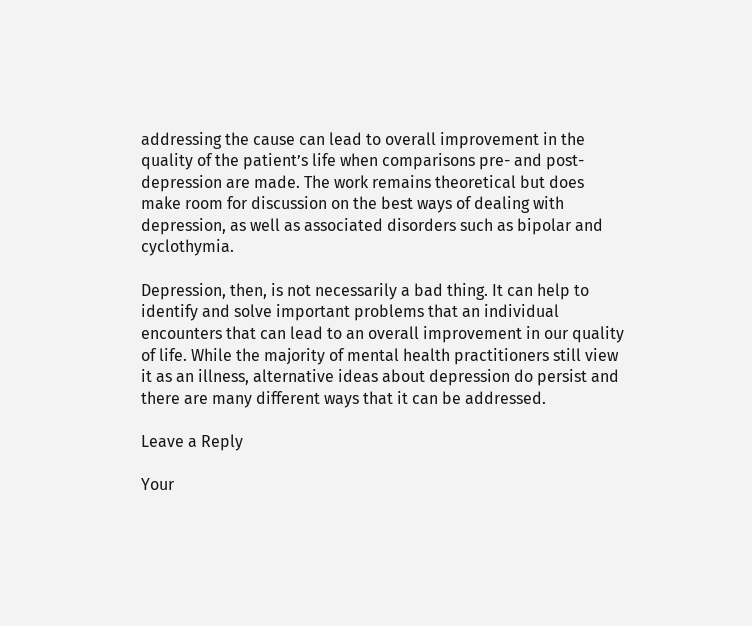addressing the cause can lead to overall improvement in the quality of the patient’s life when comparisons pre- and post- depression are made. The work remains theoretical but does make room for discussion on the best ways of dealing with depression, as well as associated disorders such as bipolar and cyclothymia.

Depression, then, is not necessarily a bad thing. It can help to identify and solve important problems that an individual encounters that can lead to an overall improvement in our quality of life. While the majority of mental health practitioners still view it as an illness, alternative ideas about depression do persist and there are many different ways that it can be addressed.

Leave a Reply

Your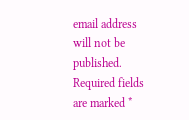email address will not be published. Required fields are marked *